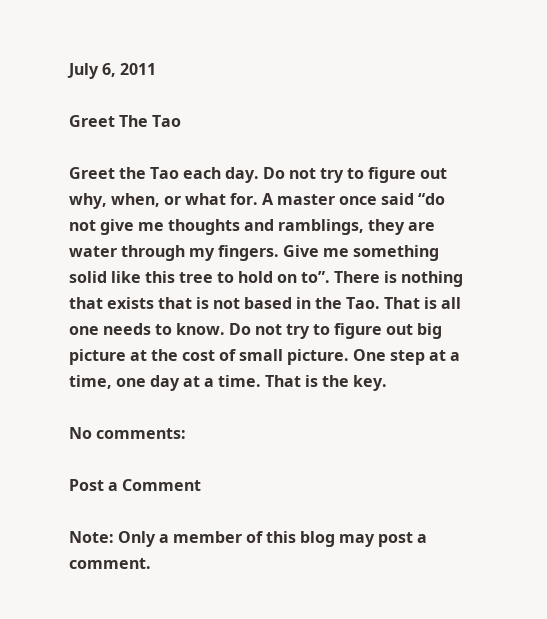July 6, 2011

Greet The Tao

Greet the Tao each day. Do not try to figure out why, when, or what for. A master once said “do not give me thoughts and ramblings, they are water through my fingers. Give me something solid like this tree to hold on to”. There is nothing that exists that is not based in the Tao. That is all one needs to know. Do not try to figure out big picture at the cost of small picture. One step at a time, one day at a time. That is the key.

No comments:

Post a Comment

Note: Only a member of this blog may post a comment.